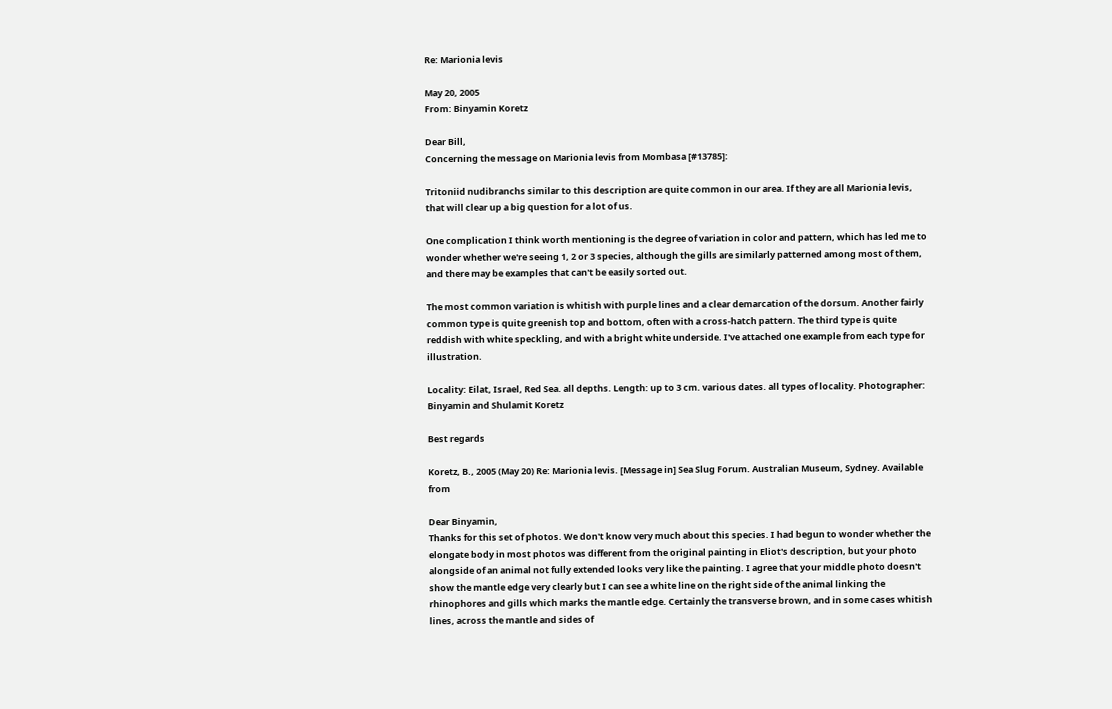Re: Marionia levis

May 20, 2005
From: Binyamin Koretz

Dear Bill,
Concerning the message on Marionia levis from Mombasa [#13785]:

Tritoniid nudibranchs similar to this description are quite common in our area. If they are all Marionia levis, that will clear up a big question for a lot of us.

One complication I think worth mentioning is the degree of variation in color and pattern, which has led me to wonder whether we're seeing 1, 2 or 3 species, although the gills are similarly patterned among most of them, and there may be examples that can't be easily sorted out.

The most common variation is whitish with purple lines and a clear demarcation of the dorsum. Another fairly common type is quite greenish top and bottom, often with a cross-hatch pattern. The third type is quite reddish with white speckling, and with a bright white underside. I've attached one example from each type for illustration.

Locality: Eilat, Israel, Red Sea. all depths. Length: up to 3 cm. various dates. all types of locality. Photographer: Binyamin and Shulamit Koretz

Best regards

Koretz, B., 2005 (May 20) Re: Marionia levis. [Message in] Sea Slug Forum. Australian Museum, Sydney. Available from

Dear Binyamin,
Thanks for this set of photos. We don't know very much about this species. I had begun to wonder whether the elongate body in most photos was different from the original painting in Eliot's description, but your photo alongside of an animal not fully extended looks very like the painting. I agree that your middle photo doesn't show the mantle edge very clearly but I can see a white line on the right side of the animal linking the rhinophores and gills which marks the mantle edge. Certainly the transverse brown, and in some cases whitish lines, across the mantle and sides of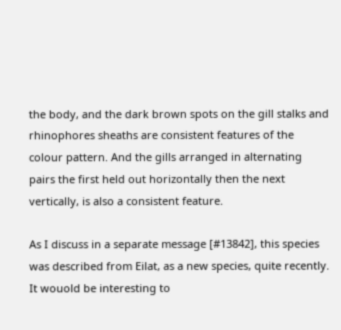the body, and the dark brown spots on the gill stalks and rhinophores sheaths are consistent features of the colour pattern. And the gills arranged in alternating pairs the first held out horizontally then the next vertically, is also a consistent feature.

As I discuss in a separate message [#13842], this species was described from Eilat, as a new species, quite recently. It wouold be interesting to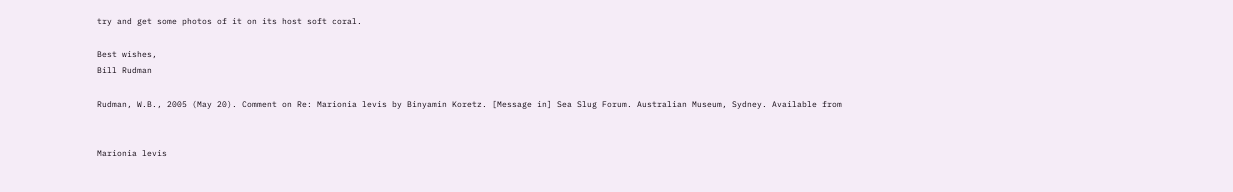try and get some photos of it on its host soft coral.

Best wishes,
Bill Rudman

Rudman, W.B., 2005 (May 20). Comment on Re: Marionia levis by Binyamin Koretz. [Message in] Sea Slug Forum. Australian Museum, Sydney. Available from


Marionia levis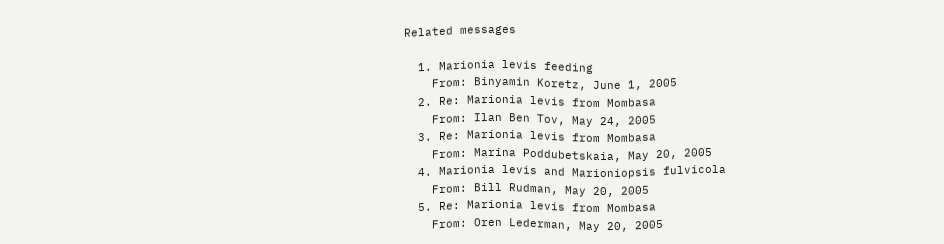Related messages

  1. Marionia levis feeding
    From: Binyamin Koretz, June 1, 2005
  2. Re: Marionia levis from Mombasa
    From: Ilan Ben Tov, May 24, 2005
  3. Re: Marionia levis from Mombasa
    From: Marina Poddubetskaia, May 20, 2005
  4. Marionia levis and Marioniopsis fulvicola
    From: Bill Rudman, May 20, 2005
  5. Re: Marionia levis from Mombasa
    From: Oren Lederman, May 20, 2005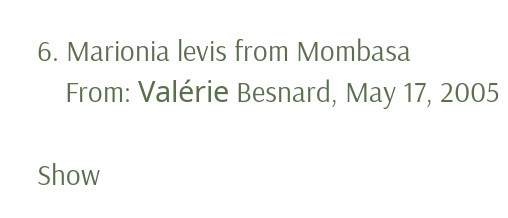6. Marionia levis from Mombasa
    From: Valérie Besnard, May 17, 2005

Show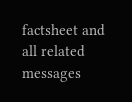factsheet and all related messages